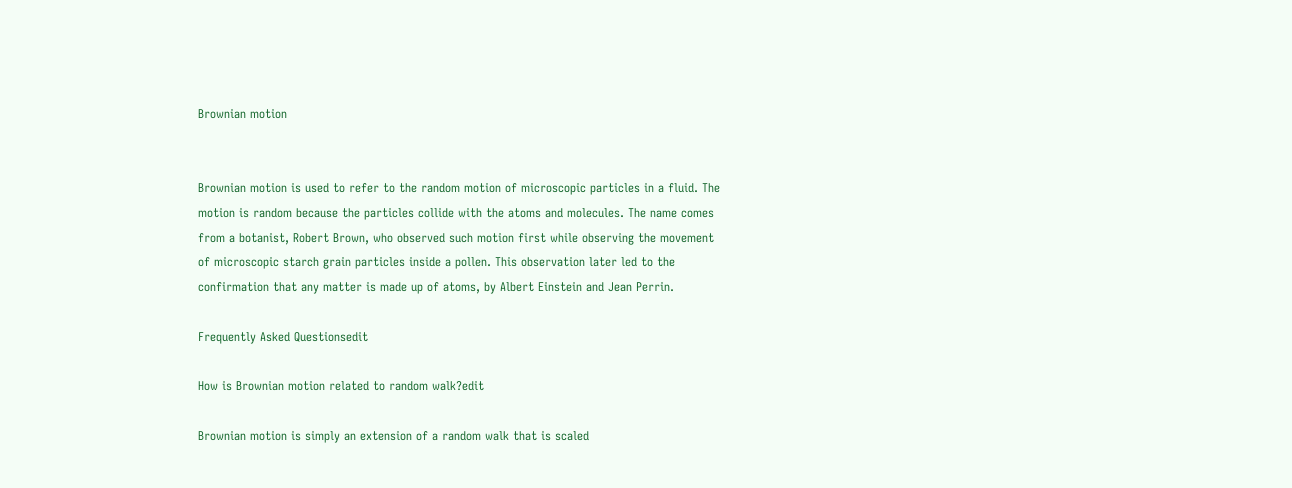Brownian motion


Brownian motion is used to refer to the random motion of microscopic particles in a fluid. The motion is random because the particles collide with the atoms and molecules. The name comes from a botanist, Robert Brown, who observed such motion first while observing the movement of microscopic starch grain particles inside a pollen. This observation later led to the confirmation that any matter is made up of atoms, by Albert Einstein and Jean Perrin.

Frequently Asked Questionsedit

How is Brownian motion related to random walk?edit

Brownian motion is simply an extension of a random walk that is scaled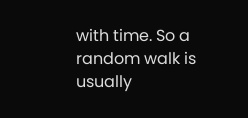with time. So a random walk is usually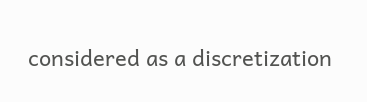considered as a discretization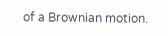of a Brownian motion.